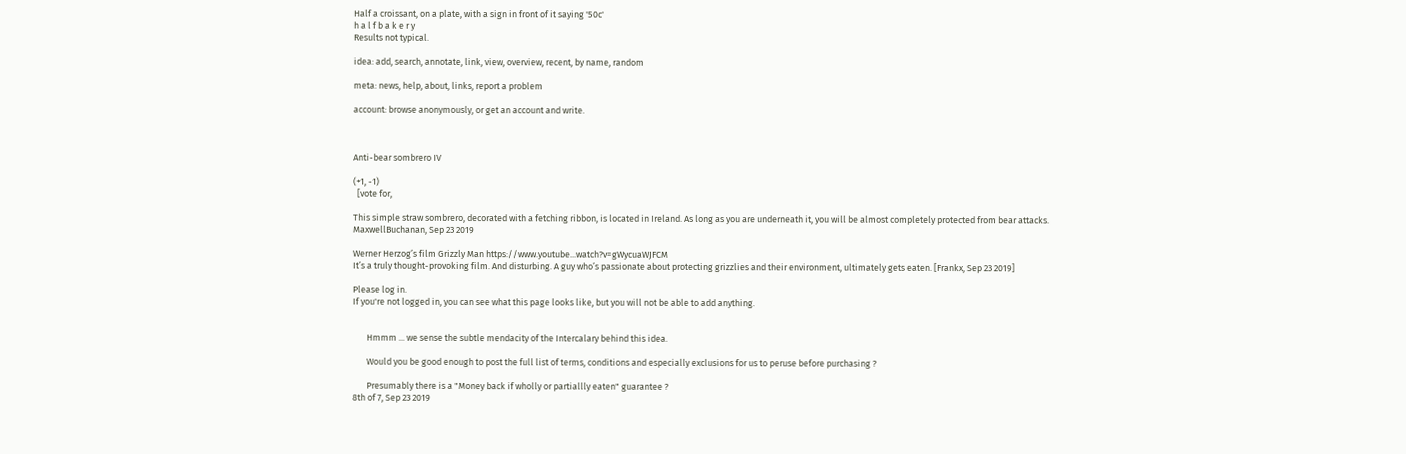Half a croissant, on a plate, with a sign in front of it saying '50c'
h a l f b a k e r y
Results not typical.

idea: add, search, annotate, link, view, overview, recent, by name, random

meta: news, help, about, links, report a problem

account: browse anonymously, or get an account and write.



Anti-bear sombrero IV

(+1, -1)
  [vote for,

This simple straw sombrero, decorated with a fetching ribbon, is located in Ireland. As long as you are underneath it, you will be almost completely protected from bear attacks.
MaxwellBuchanan, Sep 23 2019

Werner Herzog’s film Grizzly Man https://www.youtube...watch?v=gWycuaWJFCM
It’s a truly thought-provoking film. And disturbing. A guy who’s passionate about protecting grizzlies and their environment, ultimately gets eaten. [Frankx, Sep 23 2019]

Please log in.
If you're not logged in, you can see what this page looks like, but you will not be able to add anything.


       Hmmm ... we sense the subtle mendacity of the Intercalary behind this idea.

       Would you be good enough to post the full list of terms, conditions and especially exclusions for us to peruse before purchasing ?

       Presumably there is a "Money back if wholly or partiallly eaten" guarantee ?
8th of 7, Sep 23 2019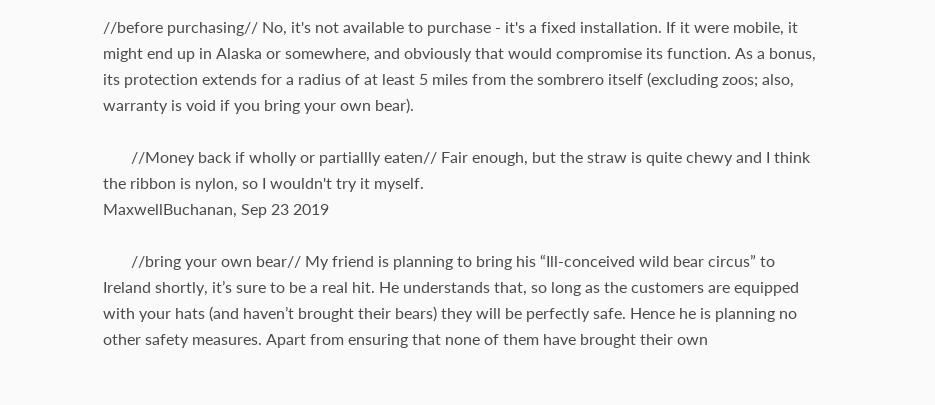//before purchasing// No, it's not available to purchase - it's a fixed installation. If it were mobile, it might end up in Alaska or somewhere, and obviously that would compromise its function. As a bonus, its protection extends for a radius of at least 5 miles from the sombrero itself (excluding zoos; also, warranty is void if you bring your own bear).

       //Money back if wholly or partiallly eaten// Fair enough, but the straw is quite chewy and I think the ribbon is nylon, so I wouldn't try it myself.
MaxwellBuchanan, Sep 23 2019

       //bring your own bear// My friend is planning to bring his “Ill-conceived wild bear circus” to Ireland shortly, it’s sure to be a real hit. He understands that, so long as the customers are equipped with your hats (and haven’t brought their bears) they will be perfectly safe. Hence he is planning no other safety measures. Apart from ensuring that none of them have brought their own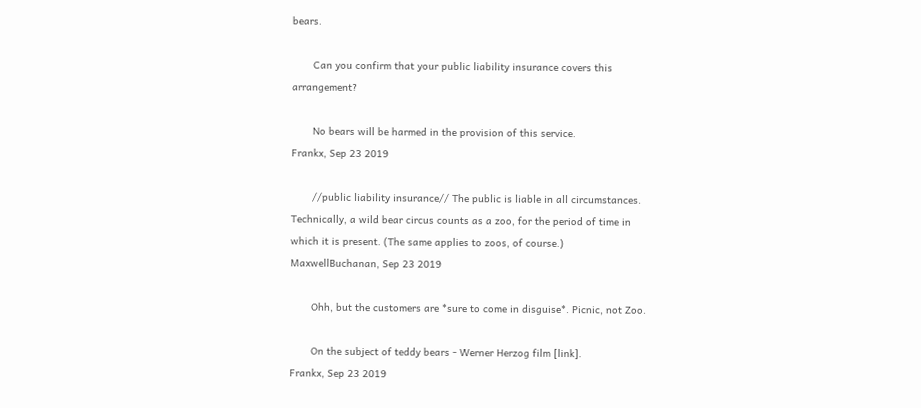bears.

       Can you confirm that your public liability insurance covers this arrangement?

       No bears will be harmed in the provision of this service.
Frankx, Sep 23 2019

       //public liability insurance// The public is liable in all circumstances. Technically, a wild bear circus counts as a zoo, for the period of time in which it is present. (The same applies to zoos, of course.)
MaxwellBuchanan, Sep 23 2019

       Ohh, but the customers are *sure to come in disguise*. Picnic, not Zoo.

       On the subject of teddy bears - Werner Herzog film [link].
Frankx, Sep 23 2019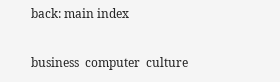back: main index

business  computer  culture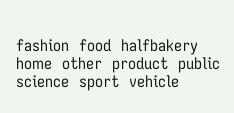fashion  food  halfbakery  home  other  product  public  science  sport  vehicle